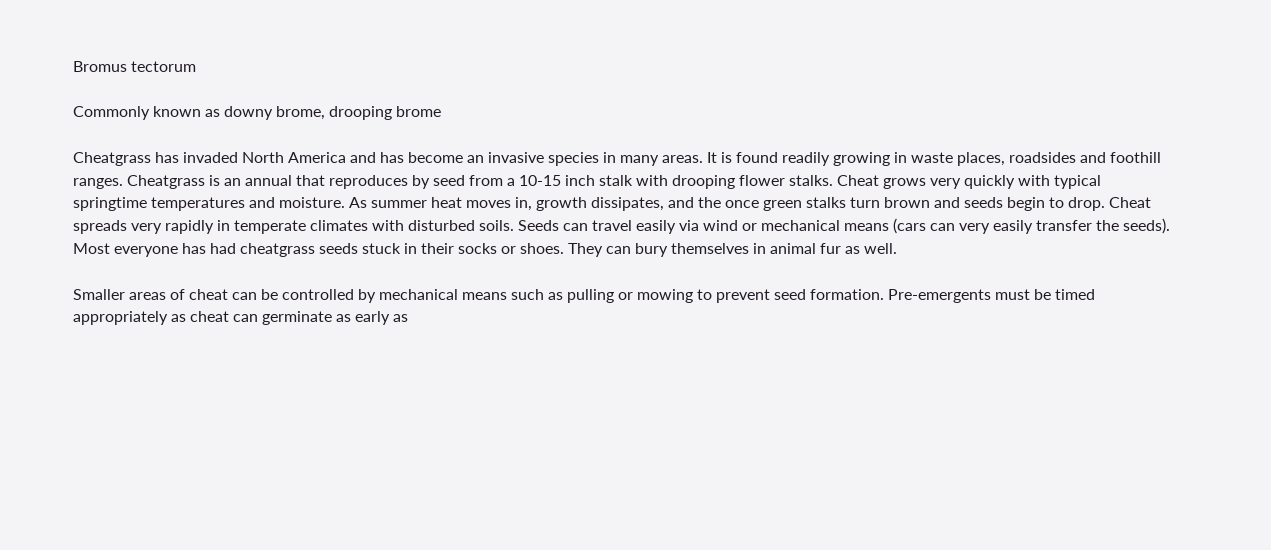Bromus tectorum

Commonly known as downy brome, drooping brome

Cheatgrass has invaded North America and has become an invasive species in many areas. It is found readily growing in waste places, roadsides and foothill ranges. Cheatgrass is an annual that reproduces by seed from a 10-15 inch stalk with drooping flower stalks. Cheat grows very quickly with typical springtime temperatures and moisture. As summer heat moves in, growth dissipates, and the once green stalks turn brown and seeds begin to drop. Cheat spreads very rapidly in temperate climates with disturbed soils. Seeds can travel easily via wind or mechanical means (cars can very easily transfer the seeds). Most everyone has had cheatgrass seeds stuck in their socks or shoes. They can bury themselves in animal fur as well.

Smaller areas of cheat can be controlled by mechanical means such as pulling or mowing to prevent seed formation. Pre-emergents must be timed appropriately as cheat can germinate as early as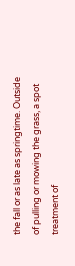the fall or as late as springtime. Outside of pulling or mowing the grass, a spot treatment of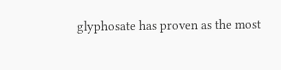glyphosate has proven as the most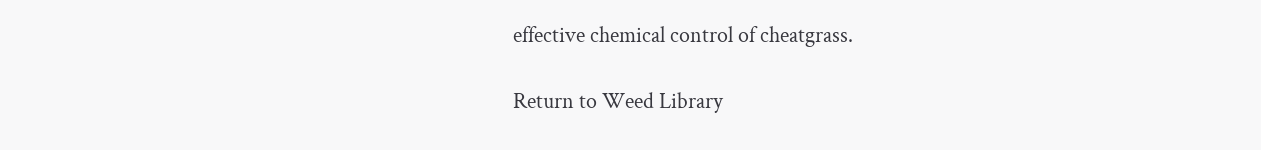effective chemical control of cheatgrass.

Return to Weed Library